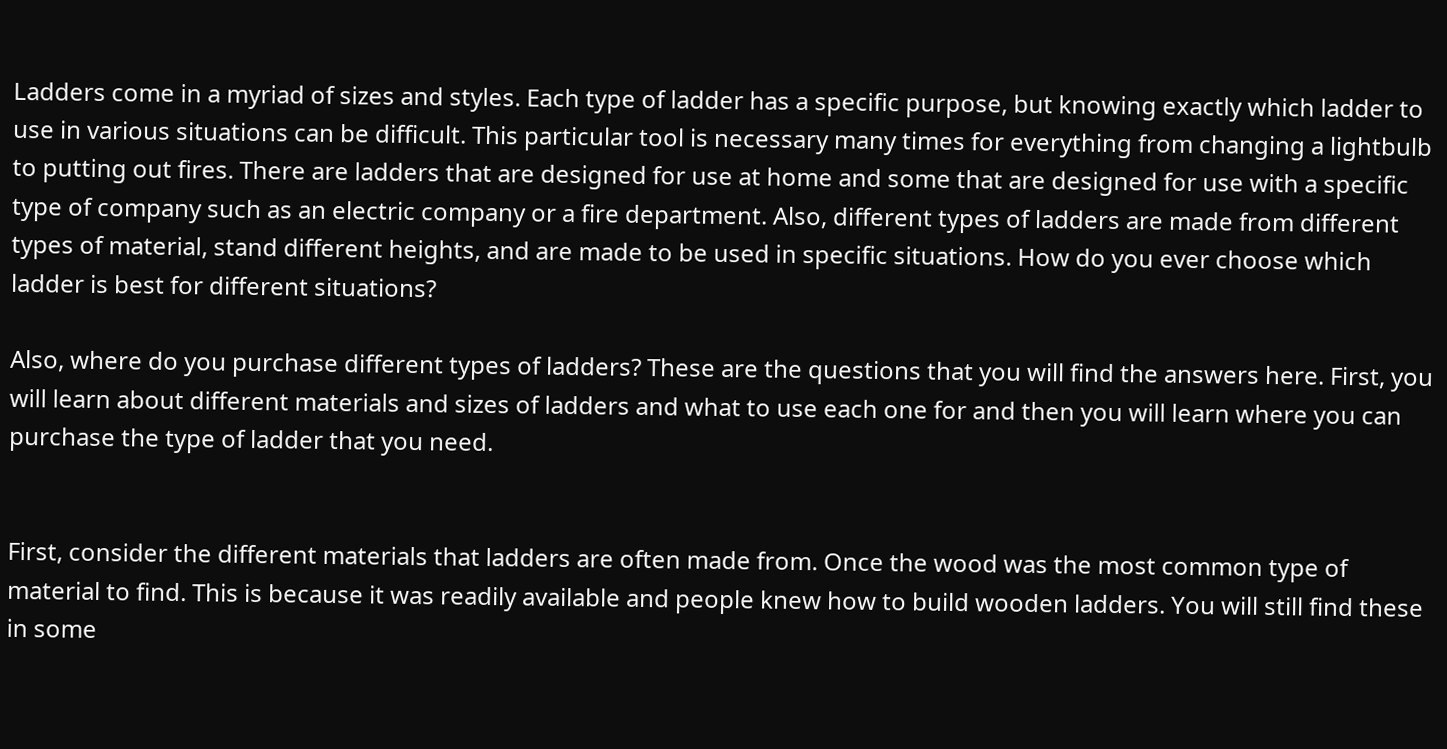Ladders come in a myriad of sizes and styles. Each type of ladder has a specific purpose, but knowing exactly which ladder to use in various situations can be difficult. This particular tool is necessary many times for everything from changing a lightbulb to putting out fires. There are ladders that are designed for use at home and some that are designed for use with a specific type of company such as an electric company or a fire department. Also, different types of ladders are made from different types of material, stand different heights, and are made to be used in specific situations. How do you ever choose which ladder is best for different situations?

Also, where do you purchase different types of ladders? These are the questions that you will find the answers here. First, you will learn about different materials and sizes of ladders and what to use each one for and then you will learn where you can purchase the type of ladder that you need.


First, consider the different materials that ladders are often made from. Once the wood was the most common type of material to find. This is because it was readily available and people knew how to build wooden ladders. You will still find these in some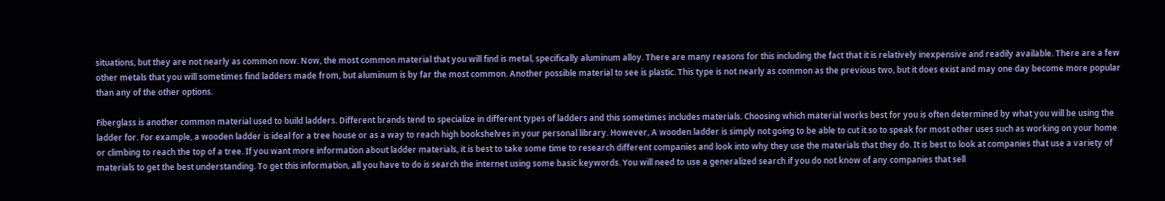situations, but they are not nearly as common now. Now, the most common material that you will find is metal, specifically aluminum alloy. There are many reasons for this including the fact that it is relatively inexpensive and readily available. There are a few other metals that you will sometimes find ladders made from, but aluminum is by far the most common. Another possible material to see is plastic. This type is not nearly as common as the previous two, but it does exist and may one day become more popular than any of the other options.

Fiberglass is another common material used to build ladders. Different brands tend to specialize in different types of ladders and this sometimes includes materials. Choosing which material works best for you is often determined by what you will be using the ladder for. For example, a wooden ladder is ideal for a tree house or as a way to reach high bookshelves in your personal library. However, A wooden ladder is simply not going to be able to cut it so to speak for most other uses such as working on your home or climbing to reach the top of a tree. If you want more information about ladder materials, it is best to take some time to research different companies and look into why they use the materials that they do. It is best to look at companies that use a variety of materials to get the best understanding. To get this information, all you have to do is search the internet using some basic keywords. You will need to use a generalized search if you do not know of any companies that sell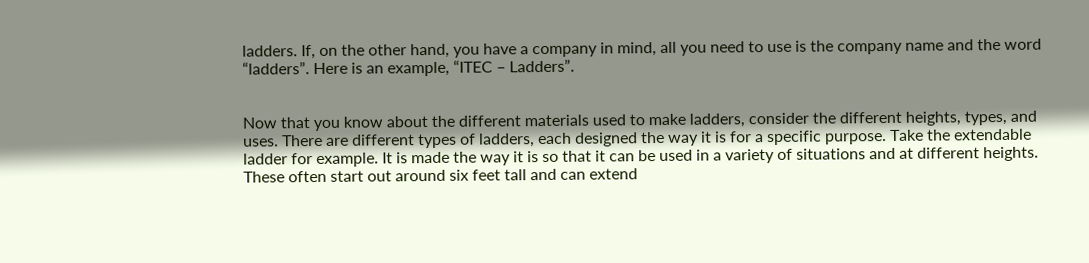ladders. If, on the other hand, you have a company in mind, all you need to use is the company name and the word “ladders”. Here is an example, “ITEC – Ladders”.


Now that you know about the different materials used to make ladders, consider the different heights, types, and uses. There are different types of ladders, each designed the way it is for a specific purpose. Take the extendable ladder for example. It is made the way it is so that it can be used in a variety of situations and at different heights. These often start out around six feet tall and can extend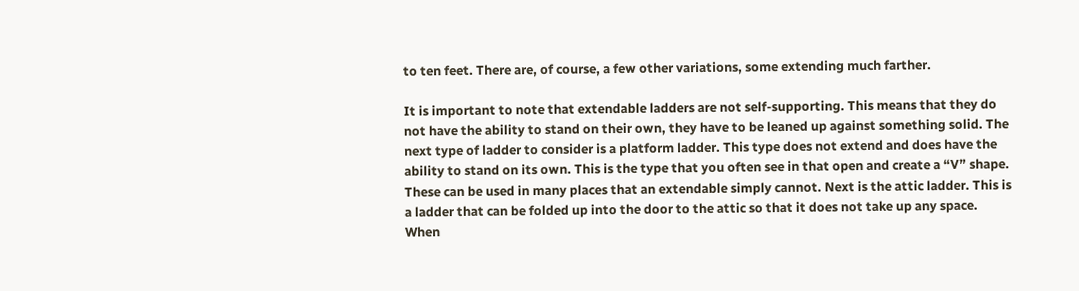to ten feet. There are, of course, a few other variations, some extending much farther.

It is important to note that extendable ladders are not self-supporting. This means that they do not have the ability to stand on their own, they have to be leaned up against something solid. The next type of ladder to consider is a platform ladder. This type does not extend and does have the ability to stand on its own. This is the type that you often see in that open and create a “V” shape. These can be used in many places that an extendable simply cannot. Next is the attic ladder. This is a ladder that can be folded up into the door to the attic so that it does not take up any space. When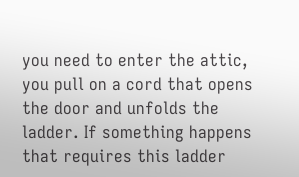you need to enter the attic, you pull on a cord that opens the door and unfolds the ladder. If something happens that requires this ladder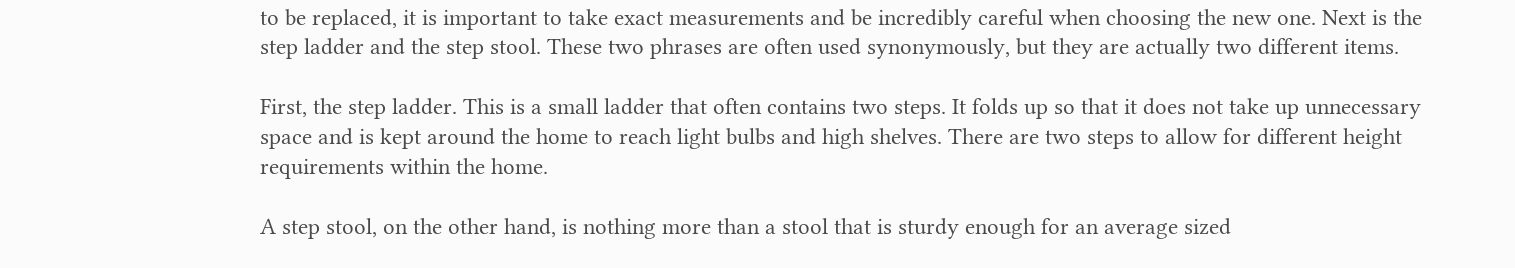to be replaced, it is important to take exact measurements and be incredibly careful when choosing the new one. Next is the step ladder and the step stool. These two phrases are often used synonymously, but they are actually two different items.

First, the step ladder. This is a small ladder that often contains two steps. It folds up so that it does not take up unnecessary space and is kept around the home to reach light bulbs and high shelves. There are two steps to allow for different height requirements within the home.

A step stool, on the other hand, is nothing more than a stool that is sturdy enough for an average sized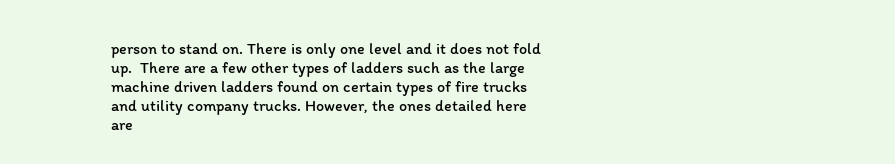person to stand on. There is only one level and it does not fold up.  There are a few other types of ladders such as the large machine driven ladders found on certain types of fire trucks and utility company trucks. However, the ones detailed here are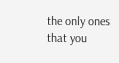the only ones that you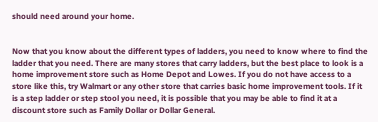should need around your home.


Now that you know about the different types of ladders, you need to know where to find the ladder that you need. There are many stores that carry ladders, but the best place to look is a home improvement store such as Home Depot and Lowes. If you do not have access to a store like this, try Walmart or any other store that carries basic home improvement tools. If it is a step ladder or step stool you need, it is possible that you may be able to find it at a discount store such as Family Dollar or Dollar General.